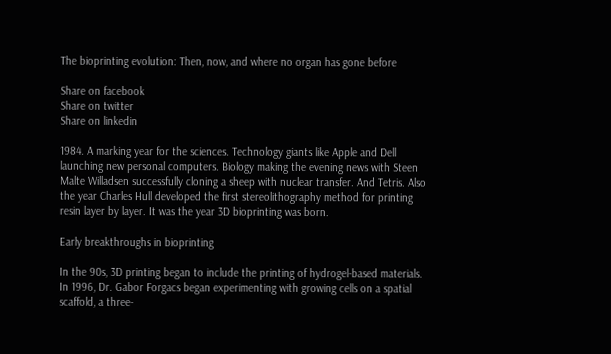The bioprinting evolution: Then, now, and where no organ has gone before

Share on facebook
Share on twitter
Share on linkedin

1984. A marking year for the sciences. Technology giants like Apple and Dell launching new personal computers. Biology making the evening news with Steen Malte Willadsen successfully cloning a sheep with nuclear transfer. And Tetris. Also the year Charles Hull developed the first stereolithography method for printing resin layer by layer. It was the year 3D bioprinting was born.

Early breakthroughs in bioprinting

In the 90s, 3D printing began to include the printing of hydrogel-based materials. In 1996, Dr. Gabor Forgacs began experimenting with growing cells on a spatial scaffold, a three-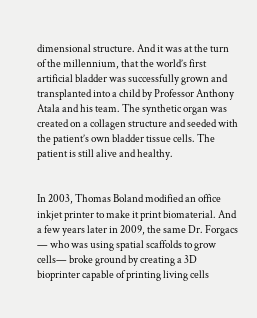dimensional structure. And it was at the turn of the millennium, that the world’s first artificial bladder was successfully grown and transplanted into a child by Professor Anthony Atala and his team. The synthetic organ was created on a collagen structure and seeded with the patient’s own bladder tissue cells. The patient is still alive and healthy.


In 2003, Thomas Boland modified an office inkjet printer to make it print biomaterial. And a few years later in 2009, the same Dr. Forgacs — who was using spatial scaffolds to grow cells— broke ground by creating a 3D bioprinter capable of printing living cells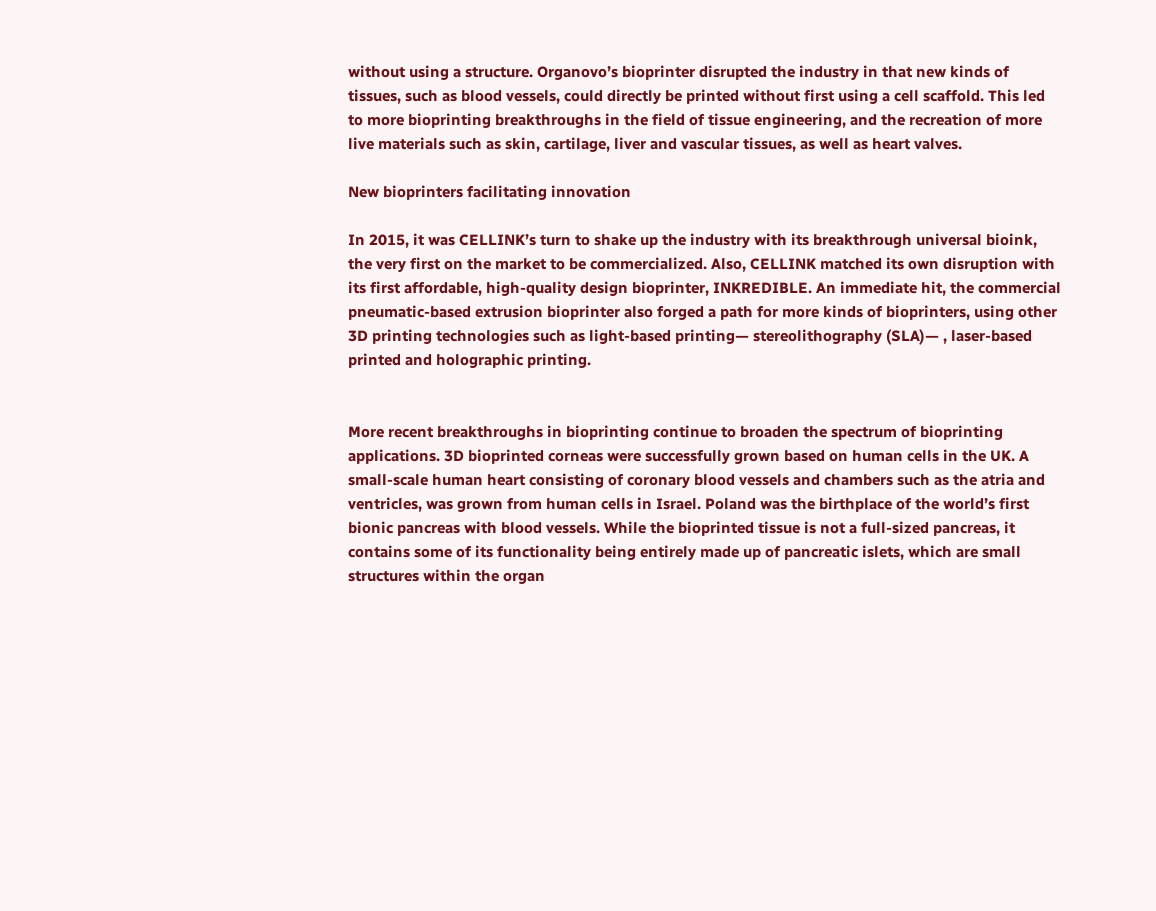without using a structure. Organovo’s bioprinter disrupted the industry in that new kinds of tissues, such as blood vessels, could directly be printed without first using a cell scaffold. This led to more bioprinting breakthroughs in the field of tissue engineering, and the recreation of more live materials such as skin, cartilage, liver and vascular tissues, as well as heart valves.

New bioprinters facilitating innovation

In 2015, it was CELLINK’s turn to shake up the industry with its breakthrough universal bioink, the very first on the market to be commercialized. Also, CELLINK matched its own disruption with its first affordable, high-quality design bioprinter, INKREDIBLE. An immediate hit, the commercial pneumatic-based extrusion bioprinter also forged a path for more kinds of bioprinters, using other 3D printing technologies such as light-based printing— stereolithography (SLA)— , laser-based printed and holographic printing.


More recent breakthroughs in bioprinting continue to broaden the spectrum of bioprinting applications. 3D bioprinted corneas were successfully grown based on human cells in the UK. A small-scale human heart consisting of coronary blood vessels and chambers such as the atria and ventricles, was grown from human cells in Israel. Poland was the birthplace of the world’s first bionic pancreas with blood vessels. While the bioprinted tissue is not a full-sized pancreas, it contains some of its functionality being entirely made up of pancreatic islets, which are small structures within the organ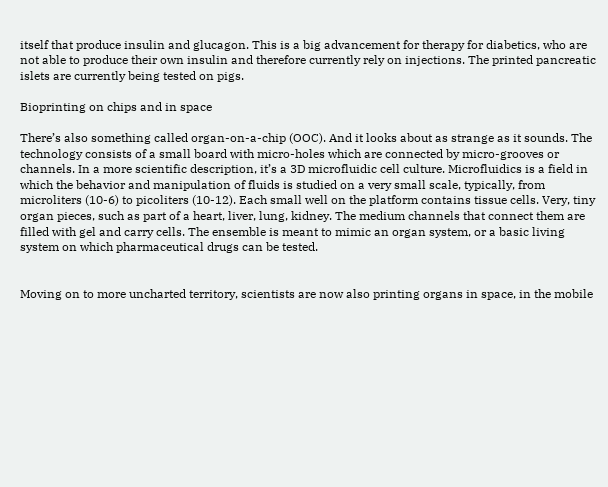itself that produce insulin and glucagon. This is a big advancement for therapy for diabetics, who are not able to produce their own insulin and therefore currently rely on injections. The printed pancreatic islets are currently being tested on pigs.

Bioprinting on chips and in space

There’s also something called organ-on-a-chip (OOC). And it looks about as strange as it sounds. The technology consists of a small board with micro-holes which are connected by micro-grooves or channels. In a more scientific description, it’s a 3D microfluidic cell culture. Microfluidics is a field in which the behavior and manipulation of fluids is studied on a very small scale, typically, from microliters (10-6) to picoliters (10-12). Each small well on the platform contains tissue cells. Very, tiny organ pieces, such as part of a heart, liver, lung, kidney. The medium channels that connect them are filled with gel and carry cells. The ensemble is meant to mimic an organ system, or a basic living system on which pharmaceutical drugs can be tested.


Moving on to more uncharted territory, scientists are now also printing organs in space, in the mobile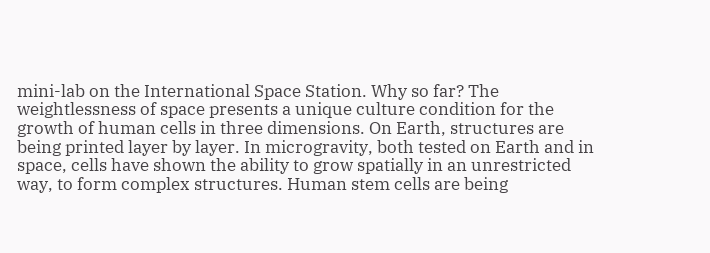mini-lab on the International Space Station. Why so far? The weightlessness of space presents a unique culture condition for the growth of human cells in three dimensions. On Earth, structures are being printed layer by layer. In microgravity, both tested on Earth and in space, cells have shown the ability to grow spatially in an unrestricted way, to form complex structures. Human stem cells are being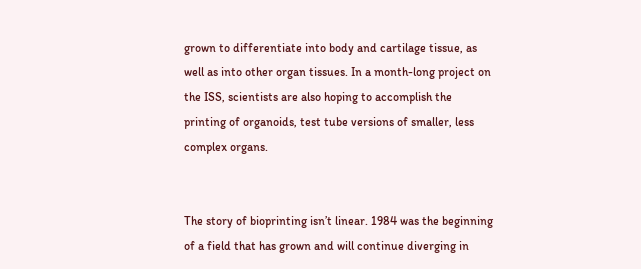grown to differentiate into body and cartilage tissue, as well as into other organ tissues. In a month-long project on the ISS, scientists are also hoping to accomplish the printing of organoids, test tube versions of smaller, less complex organs.


The story of bioprinting isn’t linear. 1984 was the beginning of a field that has grown and will continue diverging in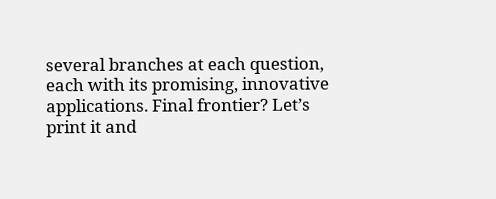several branches at each question, each with its promising, innovative applications. Final frontier? Let’s print it and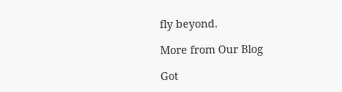fly beyond.

More from Our Blog

Got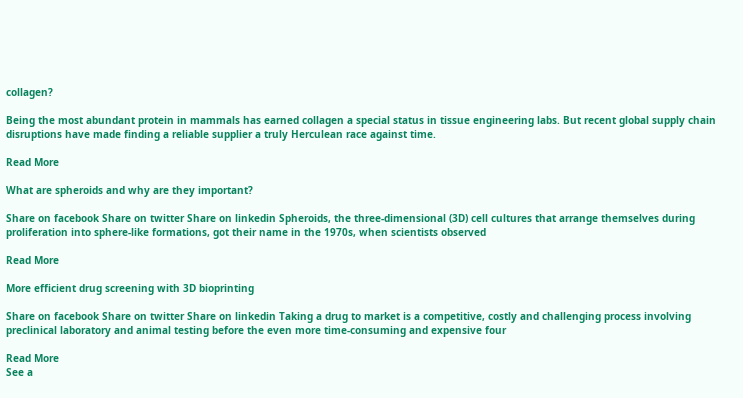collagen?

Being the most abundant protein in mammals has earned collagen a special status in tissue engineering labs. But recent global supply chain disruptions have made finding a reliable supplier a truly Herculean race against time.

Read More

What are spheroids and why are they important?

Share on facebook Share on twitter Share on linkedin Spheroids, the three-dimensional (3D) cell cultures that arrange themselves during proliferation into sphere-like formations, got their name in the 1970s, when scientists observed

Read More

More efficient drug screening with 3D bioprinting

Share on facebook Share on twitter Share on linkedin Taking a drug to market is a competitive, costly and challenging process involving preclinical laboratory and animal testing before the even more time-consuming and expensive four

Read More
See a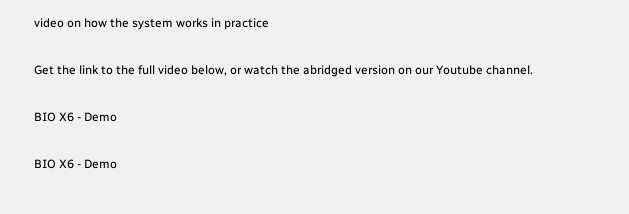video on how the system works in practice

Get the link to the full video below, or watch the abridged version on our Youtube channel.

BIO X6 - Demo

BIO X6 - Demo